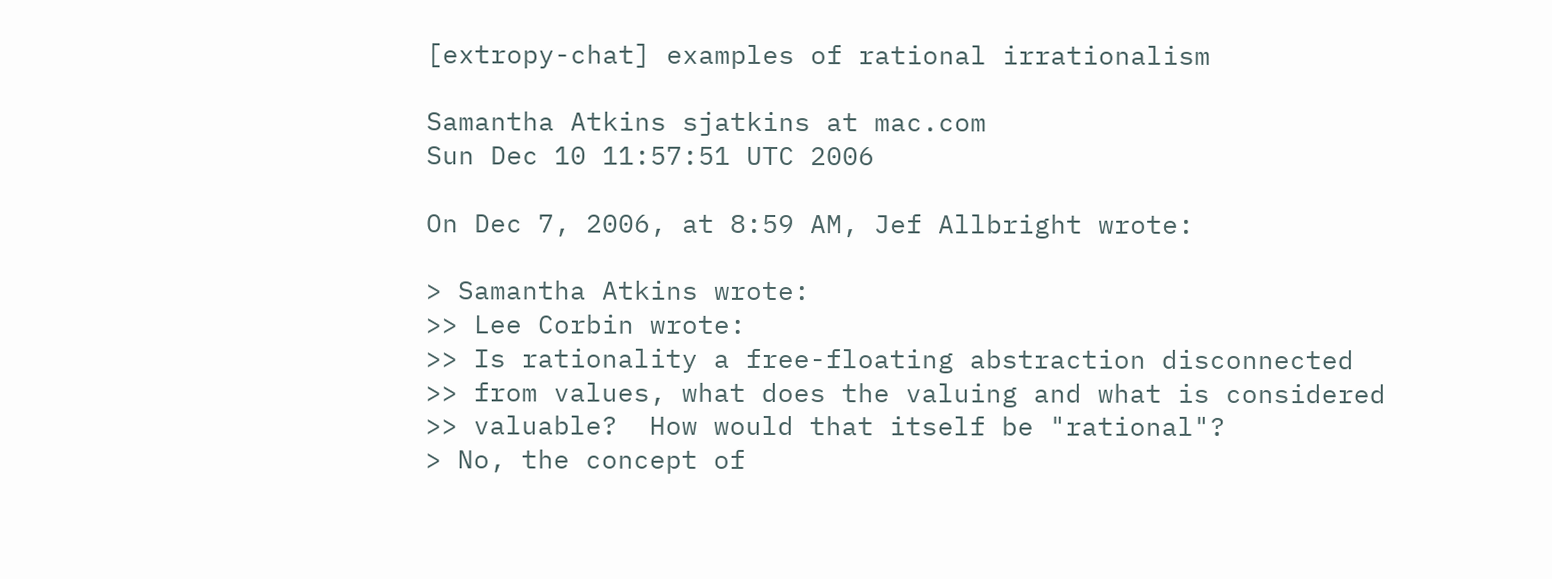[extropy-chat] examples of rational irrationalism

Samantha Atkins sjatkins at mac.com
Sun Dec 10 11:57:51 UTC 2006

On Dec 7, 2006, at 8:59 AM, Jef Allbright wrote:

> Samantha Atkins wrote:
>> Lee Corbin wrote:
>> Is rationality a free-floating abstraction disconnected
>> from values, what does the valuing and what is considered
>> valuable?  How would that itself be "rational"?
> No, the concept of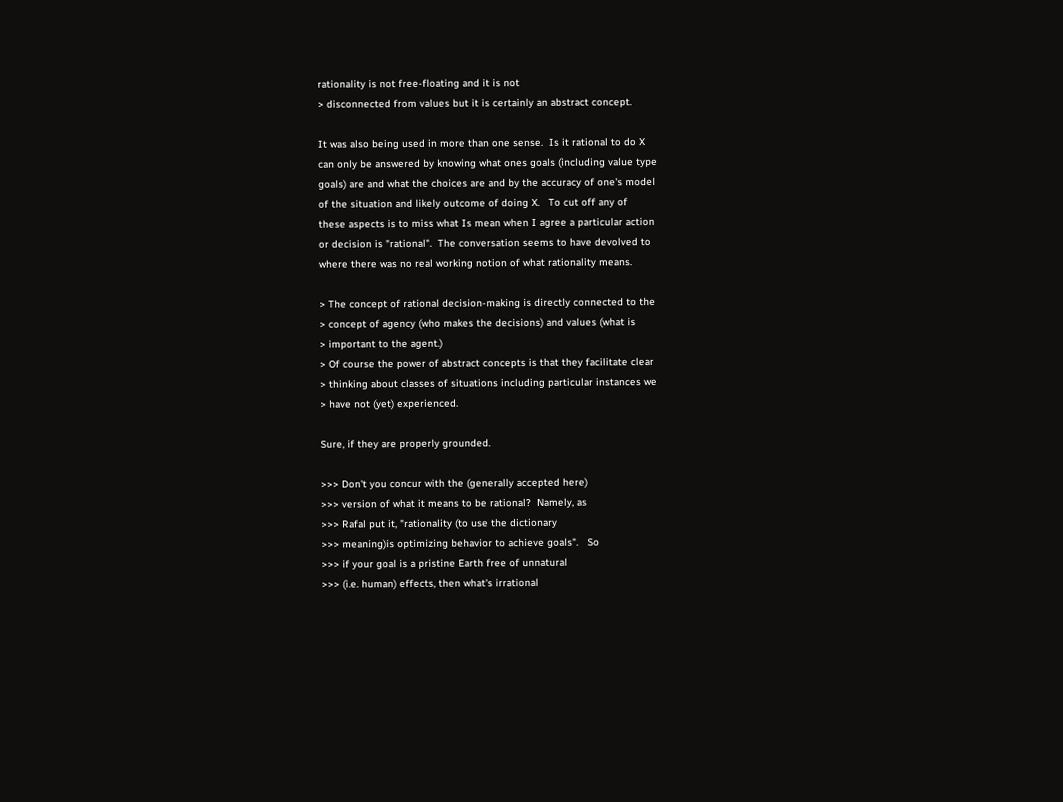rationality is not free-floating and it is not
> disconnected from values but it is certainly an abstract concept.

It was also being used in more than one sense.  Is it rational to do X
can only be answered by knowing what ones goals (including value type
goals) are and what the choices are and by the accuracy of one's model
of the situation and likely outcome of doing X.   To cut off any of
these aspects is to miss what Is mean when I agree a particular action
or decision is "rational".  The conversation seems to have devolved to
where there was no real working notion of what rationality means.

> The concept of rational decision-making is directly connected to the
> concept of agency (who makes the decisions) and values (what is
> important to the agent.)
> Of course the power of abstract concepts is that they facilitate clear
> thinking about classes of situations including particular instances we
> have not (yet) experienced.

Sure, if they are properly grounded.

>>> Don't you concur with the (generally accepted here)
>>> version of what it means to be rational?  Namely, as
>>> Rafal put it, "rationality (to use the dictionary
>>> meaning)is optimizing behavior to achieve goals".   So
>>> if your goal is a pristine Earth free of unnatural
>>> (i.e. human) effects, then what's irrational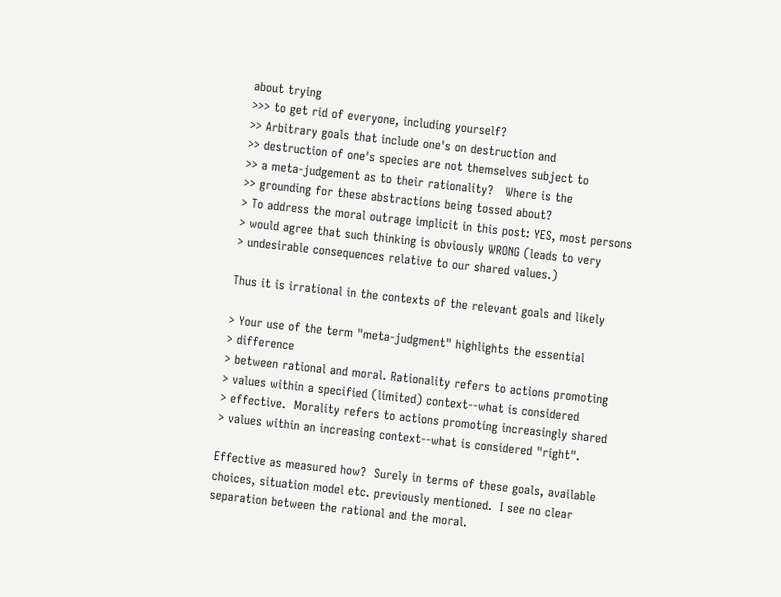about trying
>>> to get rid of everyone, including yourself?
>> Arbitrary goals that include one's on destruction and
>> destruction of one's species are not themselves subject to
>> a meta-judgement as to their rationality?   Where is the
>> grounding for these abstractions being tossed about?
> To address the moral outrage implicit in this post: YES, most persons
> would agree that such thinking is obviously WRONG (leads to very
> undesirable consequences relative to our shared values.)

Thus it is irrational in the contexts of the relevant goals and likely

> Your use of the term "meta-judgment" highlights the essential
> difference
> between rational and moral. Rationality refers to actions promoting
> values within a specified (limited) context--what is considered
> effective.  Morality refers to actions promoting increasingly shared
> values within an increasing context--what is considered "right".

Effective as measured how?  Surely in terms of these goals, available
choices, situation model etc. previously mentioned.  I see no clear
separation between the rational and the moral.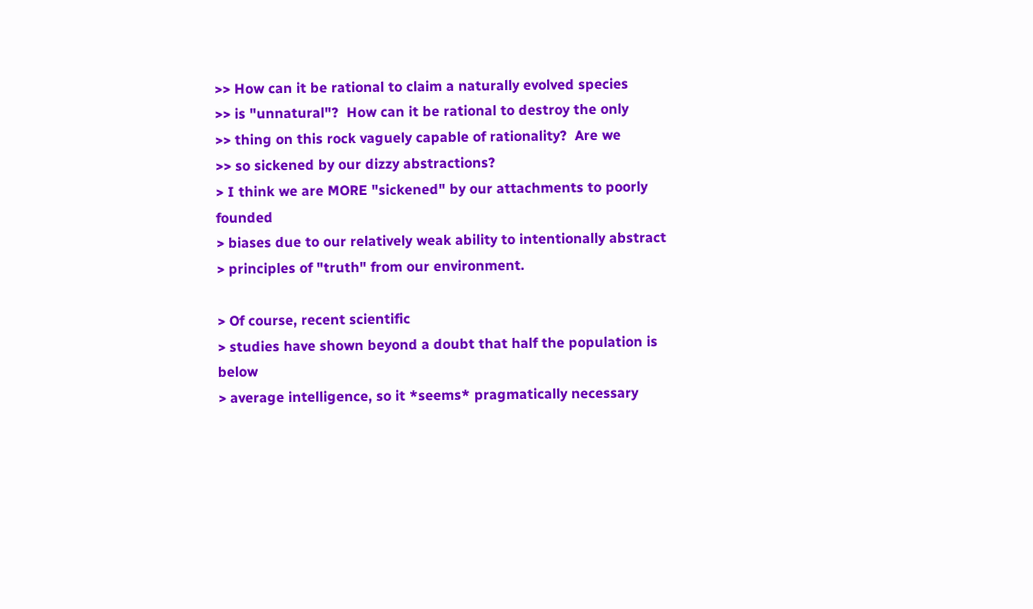>> How can it be rational to claim a naturally evolved species
>> is "unnatural"?  How can it be rational to destroy the only
>> thing on this rock vaguely capable of rationality?  Are we
>> so sickened by our dizzy abstractions?
> I think we are MORE "sickened" by our attachments to poorly founded
> biases due to our relatively weak ability to intentionally abstract
> principles of "truth" from our environment.

> Of course, recent scientific
> studies have shown beyond a doubt that half the population is below
> average intelligence, so it *seems* pragmatically necessary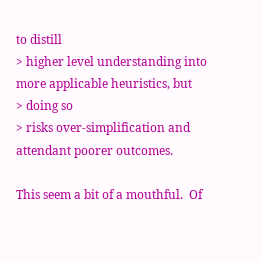to distill
> higher level understanding into more applicable heuristics, but
> doing so
> risks over-simplification and attendant poorer outcomes.

This seem a bit of a mouthful.  Of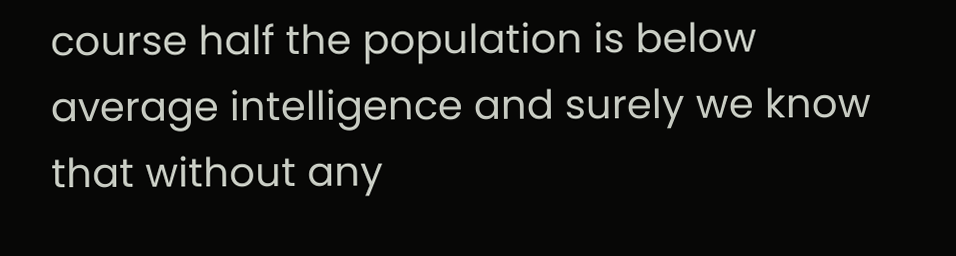course half the population is below
average intelligence and surely we know that without any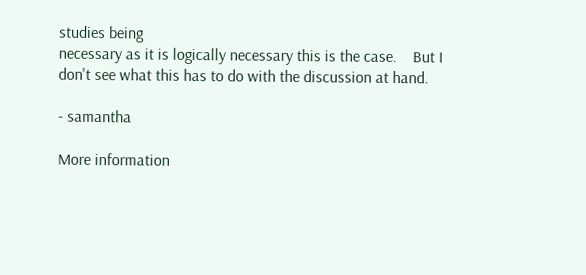studies being
necessary as it is logically necessary this is the case.    But I
don't see what this has to do with the discussion at hand.

- samantha

More information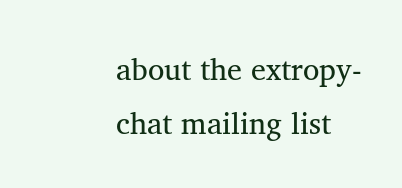about the extropy-chat mailing list